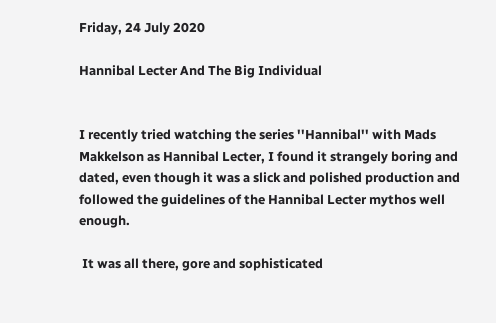Friday, 24 July 2020

Hannibal Lecter And The Big Individual


I recently tried watching the series ''Hannibal'' with Mads Makkelson as Hannibal Lecter, I found it strangely boring and dated, even though it was a slick and polished production and followed the guidelines of the Hannibal Lecter mythos well enough.

 It was all there, gore and sophisticated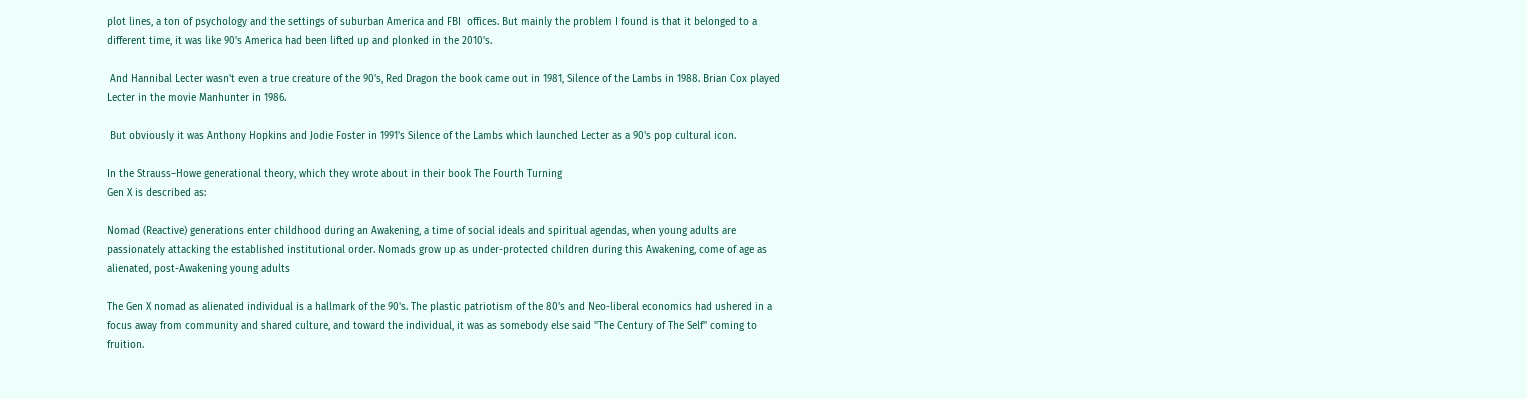plot lines, a ton of psychology and the settings of suburban America and FBI  offices. But mainly the problem I found is that it belonged to a different time, it was like 90's America had been lifted up and plonked in the 2010's.

 And Hannibal Lecter wasn't even a true creature of the 90's, Red Dragon the book came out in 1981, Silence of the Lambs in 1988. Brian Cox played Lecter in the movie Manhunter in 1986.

 But obviously it was Anthony Hopkins and Jodie Foster in 1991's Silence of the Lambs which launched Lecter as a 90's pop cultural icon.

In the Strauss–Howe generational theory, which they wrote about in their book The Fourth Turning
Gen X is described as:

Nomad (Reactive) generations enter childhood during an Awakening, a time of social ideals and spiritual agendas, when young adults are passionately attacking the established institutional order. Nomads grow up as under-protected children during this Awakening, come of age as alienated, post-Awakening young adults

The Gen X nomad as alienated individual is a hallmark of the 90's. The plastic patriotism of the 80's and Neo-liberal economics had ushered in a focus away from community and shared culture, and toward the individual, it was as somebody else said ''The Century of The Self'' coming to fruition.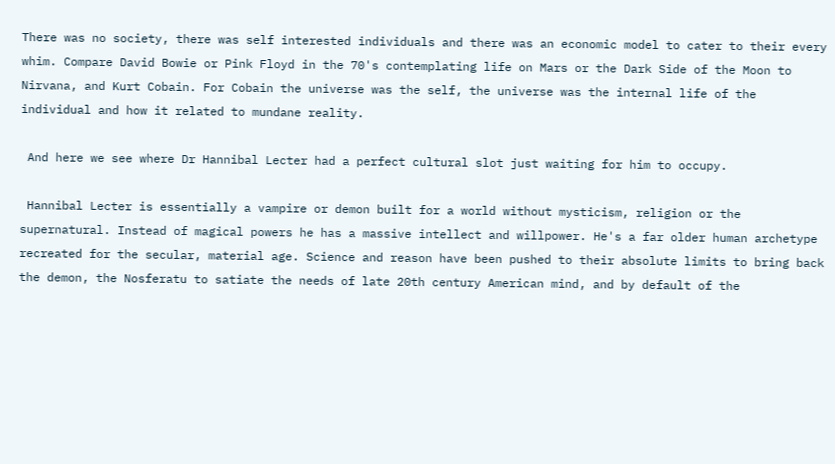There was no society, there was self interested individuals and there was an economic model to cater to their every whim. Compare David Bowie or Pink Floyd in the 70's contemplating life on Mars or the Dark Side of the Moon to Nirvana, and Kurt Cobain. For Cobain the universe was the self, the universe was the internal life of the individual and how it related to mundane reality.

 And here we see where Dr Hannibal Lecter had a perfect cultural slot just waiting for him to occupy.

 Hannibal Lecter is essentially a vampire or demon built for a world without mysticism, religion or the supernatural. Instead of magical powers he has a massive intellect and willpower. He's a far older human archetype recreated for the secular, material age. Science and reason have been pushed to their absolute limits to bring back the demon, the Nosferatu to satiate the needs of late 20th century American mind, and by default of the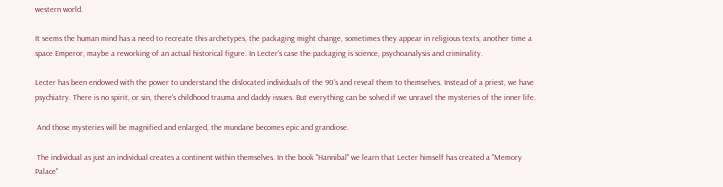western world.

It seems the human mind has a need to recreate this archetypes, the packaging might change, sometimes they appear in religious texts, another time a space Emperor, maybe a reworking of an actual historical figure. In Lecter's case the packaging is science, psychoanalysis and criminality.

Lecter has been endowed with the power to understand the dislocated individuals of the 90's and reveal them to themselves. Instead of a priest, we have psychiatry. There is no spirit, or sin, there's childhood trauma and daddy issues. But everything can be solved if we unravel the mysteries of the inner life.

 And those mysteries will be magnified and enlarged, the mundane becomes epic and grandiose.

 The individual as just an individual creates a continent within themselves. In the book ''Hannibal'' we learn that Lecter himself has created a ''Memory Palace''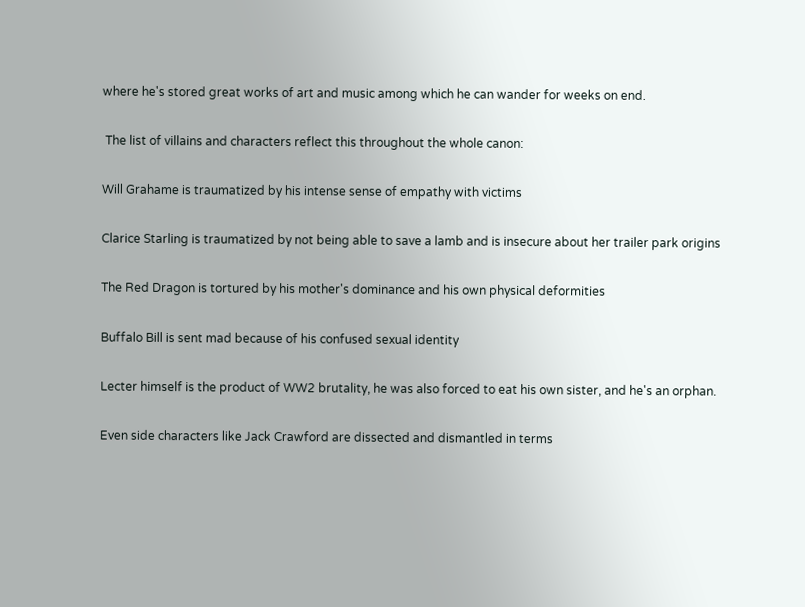where he's stored great works of art and music among which he can wander for weeks on end.

 The list of villains and characters reflect this throughout the whole canon:

Will Grahame is traumatized by his intense sense of empathy with victims

Clarice Starling is traumatized by not being able to save a lamb and is insecure about her trailer park origins

The Red Dragon is tortured by his mother's dominance and his own physical deformities

Buffalo Bill is sent mad because of his confused sexual identity

Lecter himself is the product of WW2 brutality, he was also forced to eat his own sister, and he's an orphan.

Even side characters like Jack Crawford are dissected and dismantled in terms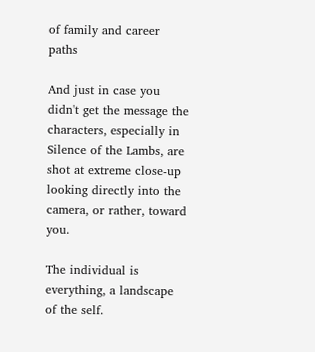of family and career paths

And just in case you didn't get the message the characters, especially in Silence of the Lambs, are shot at extreme close-up looking directly into the camera, or rather, toward you.

The individual is everything, a landscape of the self.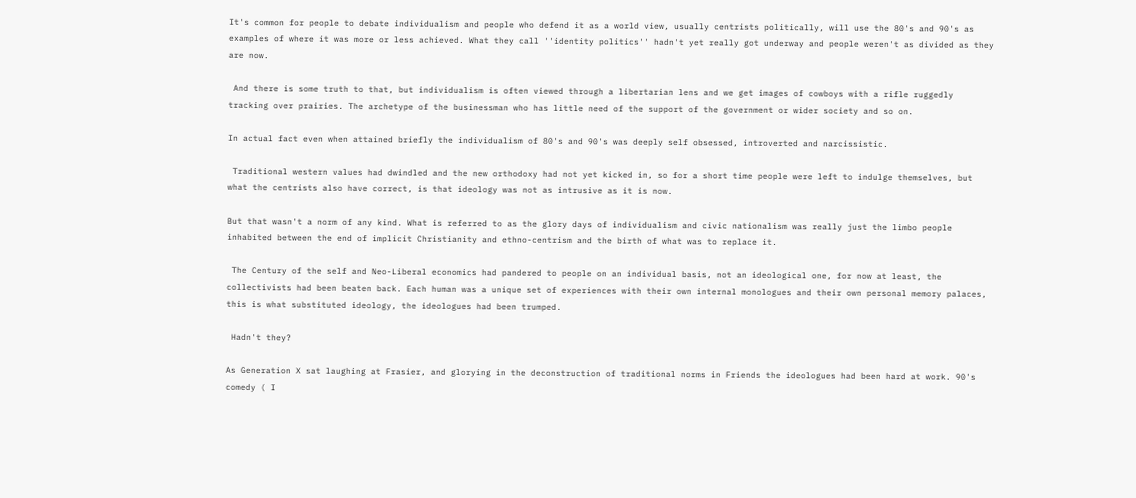It's common for people to debate individualism and people who defend it as a world view, usually centrists politically, will use the 80's and 90's as examples of where it was more or less achieved. What they call ''identity politics'' hadn't yet really got underway and people weren't as divided as they are now.

 And there is some truth to that, but individualism is often viewed through a libertarian lens and we get images of cowboys with a rifle ruggedly tracking over prairies. The archetype of the businessman who has little need of the support of the government or wider society and so on.

In actual fact even when attained briefly the individualism of 80's and 90's was deeply self obsessed, introverted and narcissistic.

 Traditional western values had dwindled and the new orthodoxy had not yet kicked in, so for a short time people were left to indulge themselves, but what the centrists also have correct, is that ideology was not as intrusive as it is now.

But that wasn't a norm of any kind. What is referred to as the glory days of individualism and civic nationalism was really just the limbo people inhabited between the end of implicit Christianity and ethno-centrism and the birth of what was to replace it.

 The Century of the self and Neo-Liberal economics had pandered to people on an individual basis, not an ideological one, for now at least, the collectivists had been beaten back. Each human was a unique set of experiences with their own internal monologues and their own personal memory palaces, this is what substituted ideology, the ideologues had been trumped.

 Hadn't they?

As Generation X sat laughing at Frasier, and glorying in the deconstruction of traditional norms in Friends the ideologues had been hard at work. 90's comedy ( I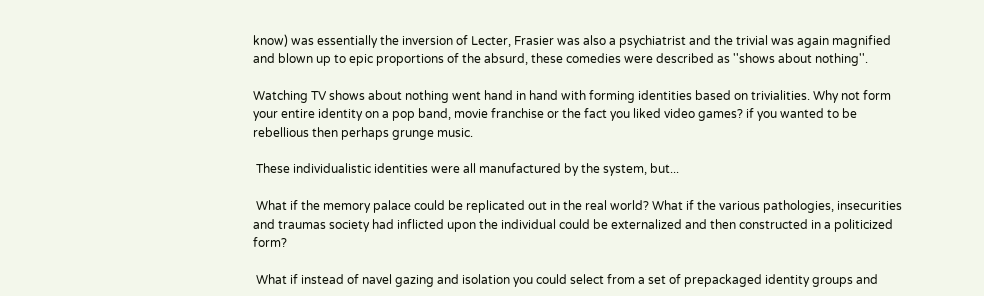know) was essentially the inversion of Lecter, Frasier was also a psychiatrist and the trivial was again magnified and blown up to epic proportions of the absurd, these comedies were described as ''shows about nothing''.

Watching TV shows about nothing went hand in hand with forming identities based on trivialities. Why not form your entire identity on a pop band, movie franchise or the fact you liked video games? if you wanted to be rebellious then perhaps grunge music.

 These individualistic identities were all manufactured by the system, but...

 What if the memory palace could be replicated out in the real world? What if the various pathologies, insecurities and traumas society had inflicted upon the individual could be externalized and then constructed in a politicized form?

 What if instead of navel gazing and isolation you could select from a set of prepackaged identity groups and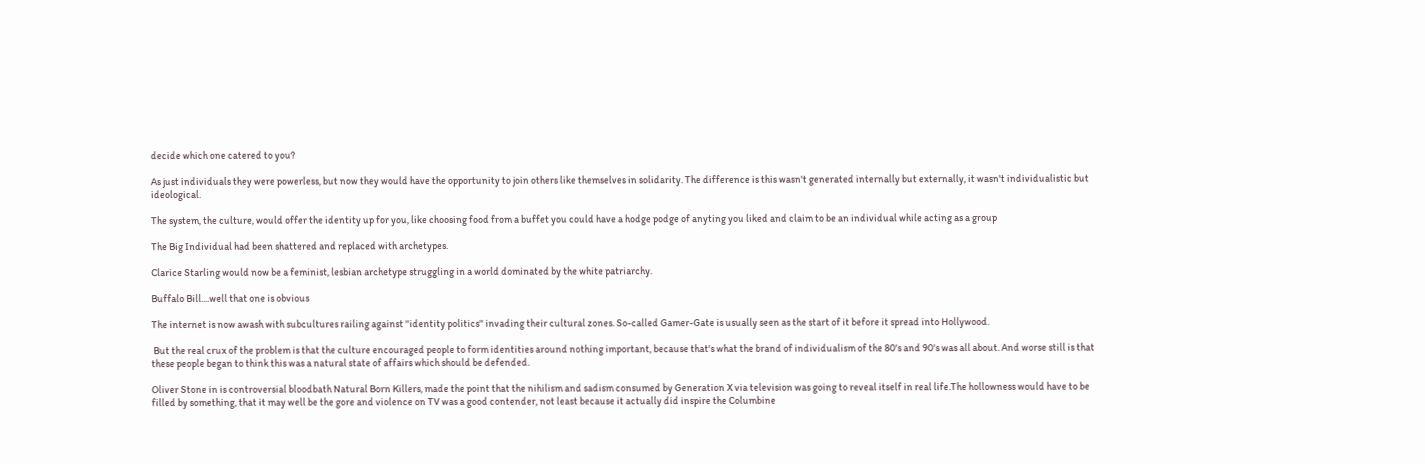decide which one catered to you?

As just individuals they were powerless, but now they would have the opportunity to join others like themselves in solidarity. The difference is this wasn't generated internally but externally, it wasn't individualistic but ideological.

The system, the culture, would offer the identity up for you, like choosing food from a buffet you could have a hodge podge of anyting you liked and claim to be an individual while acting as a group

The Big Individual had been shattered and replaced with archetypes.

Clarice Starling would now be a feminist, lesbian archetype struggling in a world dominated by the white patriarchy.

Buffalo Bill....well that one is obvious

The internet is now awash with subcultures railing against ''identity politics'' invading their cultural zones. So-called Gamer-Gate is usually seen as the start of it before it spread into Hollywood.

 But the real crux of the problem is that the culture encouraged people to form identities around nothing important, because that's what the brand of individualism of the 80's and 90's was all about. And worse still is that these people began to think this was a natural state of affairs which should be defended.

Oliver Stone in is controversial bloodbath Natural Born Killers, made the point that the nihilism and sadism consumed by Generation X via television was going to reveal itself in real life.The hollowness would have to be filled by something, that it may well be the gore and violence on TV was a good contender, not least because it actually did inspire the Columbine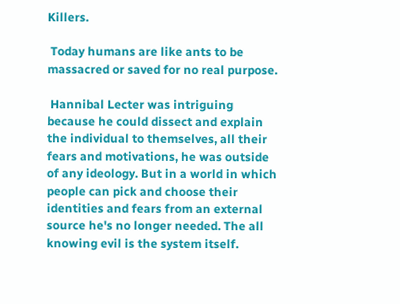Killers.

 Today humans are like ants to be massacred or saved for no real purpose.

 Hannibal Lecter was intriguing because he could dissect and explain the individual to themselves, all their fears and motivations, he was outside of any ideology. But in a world in which people can pick and choose their identities and fears from an external source he's no longer needed. The all knowing evil is the system itself.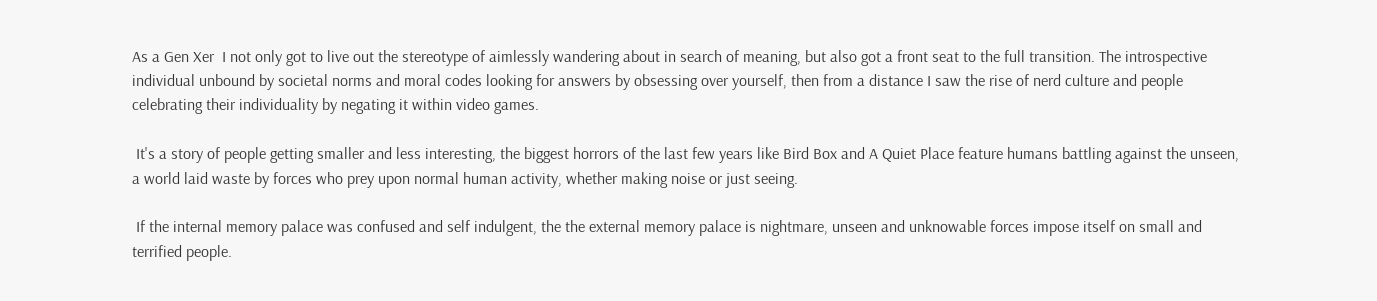As a Gen Xer  I not only got to live out the stereotype of aimlessly wandering about in search of meaning, but also got a front seat to the full transition. The introspective individual unbound by societal norms and moral codes looking for answers by obsessing over yourself, then from a distance I saw the rise of nerd culture and people celebrating their individuality by negating it within video games.

 It's a story of people getting smaller and less interesting, the biggest horrors of the last few years like Bird Box and A Quiet Place feature humans battling against the unseen, a world laid waste by forces who prey upon normal human activity, whether making noise or just seeing.

 If the internal memory palace was confused and self indulgent, the the external memory palace is nightmare, unseen and unknowable forces impose itself on small and terrified people.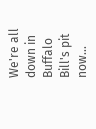We're all down in Buffalo Bill's pit now...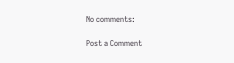No comments:

Post a Comment